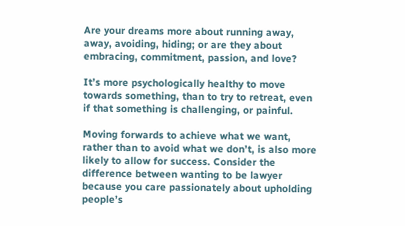Are your dreams more about running away, away, avoiding, hiding; or are they about embracing, commitment, passion, and love?

It’s more psychologically healthy to move towards something, than to try to retreat, even if that something is challenging, or painful.

Moving forwards to achieve what we want, rather than to avoid what we don’t, is also more likely to allow for success. Consider the difference between wanting to be lawyer because you care passionately about upholding people’s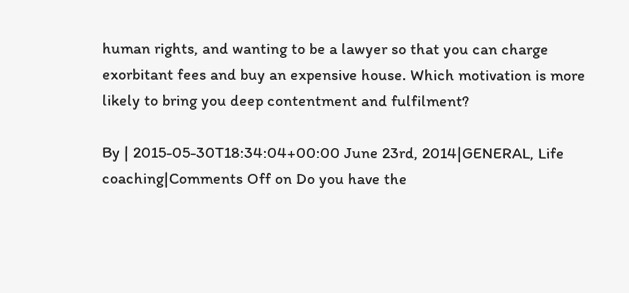human rights, and wanting to be a lawyer so that you can charge exorbitant fees and buy an expensive house. Which motivation is more likely to bring you deep contentment and fulfilment?

By | 2015-05-30T18:34:04+00:00 June 23rd, 2014|GENERAL, Life coaching|Comments Off on Do you have the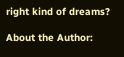right kind of dreams?

About the Author: